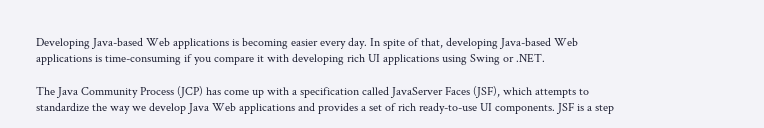Developing Java-based Web applications is becoming easier every day. In spite of that, developing Java-based Web applications is time-consuming if you compare it with developing rich UI applications using Swing or .NET.

The Java Community Process (JCP) has come up with a specification called JavaServer Faces (JSF), which attempts to standardize the way we develop Java Web applications and provides a set of rich ready-to-use UI components. JSF is a step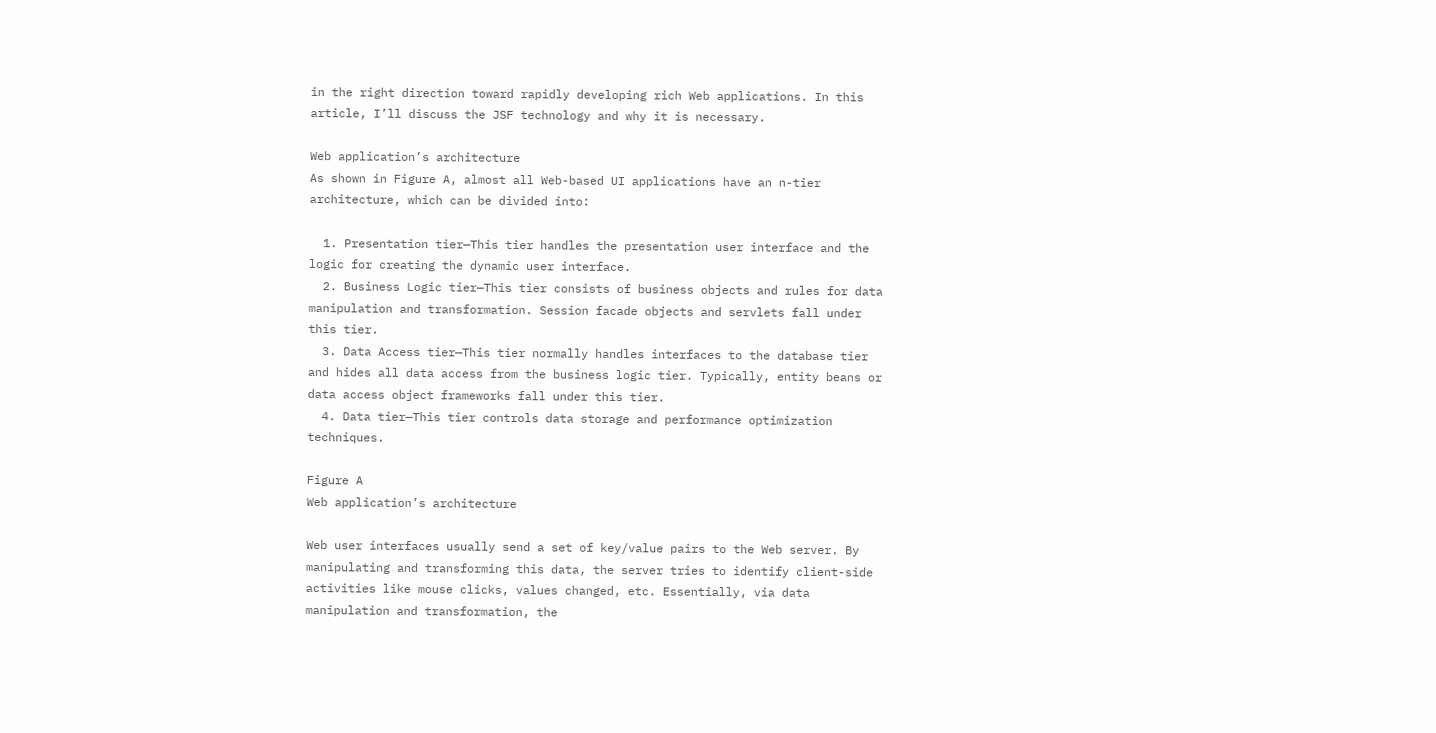in the right direction toward rapidly developing rich Web applications. In this article, I’ll discuss the JSF technology and why it is necessary.

Web application’s architecture
As shown in Figure A, almost all Web-based UI applications have an n-tier architecture, which can be divided into:

  1. Presentation tier—This tier handles the presentation user interface and the logic for creating the dynamic user interface.
  2. Business Logic tier—This tier consists of business objects and rules for data manipulation and transformation. Session facade objects and servlets fall under this tier.
  3. Data Access tier—This tier normally handles interfaces to the database tier and hides all data access from the business logic tier. Typically, entity beans or data access object frameworks fall under this tier.
  4. Data tier—This tier controls data storage and performance optimization techniques.

Figure A
Web application’s architecture

Web user interfaces usually send a set of key/value pairs to the Web server. By manipulating and transforming this data, the server tries to identify client-side activities like mouse clicks, values changed, etc. Essentially, via data manipulation and transformation, the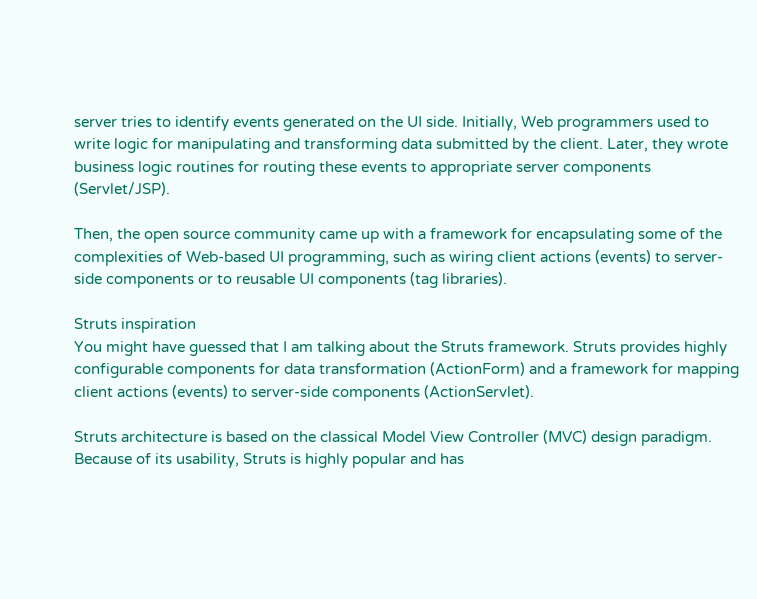server tries to identify events generated on the UI side. Initially, Web programmers used to write logic for manipulating and transforming data submitted by the client. Later, they wrote business logic routines for routing these events to appropriate server components (Servlet/JSP).

Then, the open source community came up with a framework for encapsulating some of the complexities of Web-based UI programming, such as wiring client actions (events) to server-side components or to reusable UI components (tag libraries).

Struts inspiration
You might have guessed that I am talking about the Struts framework. Struts provides highly configurable components for data transformation (ActionForm) and a framework for mapping client actions (events) to server-side components (ActionServlet).

Struts architecture is based on the classical Model View Controller (MVC) design paradigm. Because of its usability, Struts is highly popular and has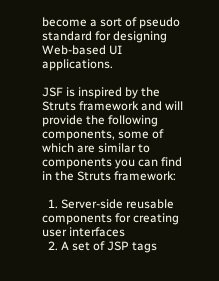become a sort of pseudo standard for designing Web-based UI applications.

JSF is inspired by the Struts framework and will provide the following components, some of which are similar to components you can find in the Struts framework:

  1. Server-side reusable components for creating user interfaces
  2. A set of JSP tags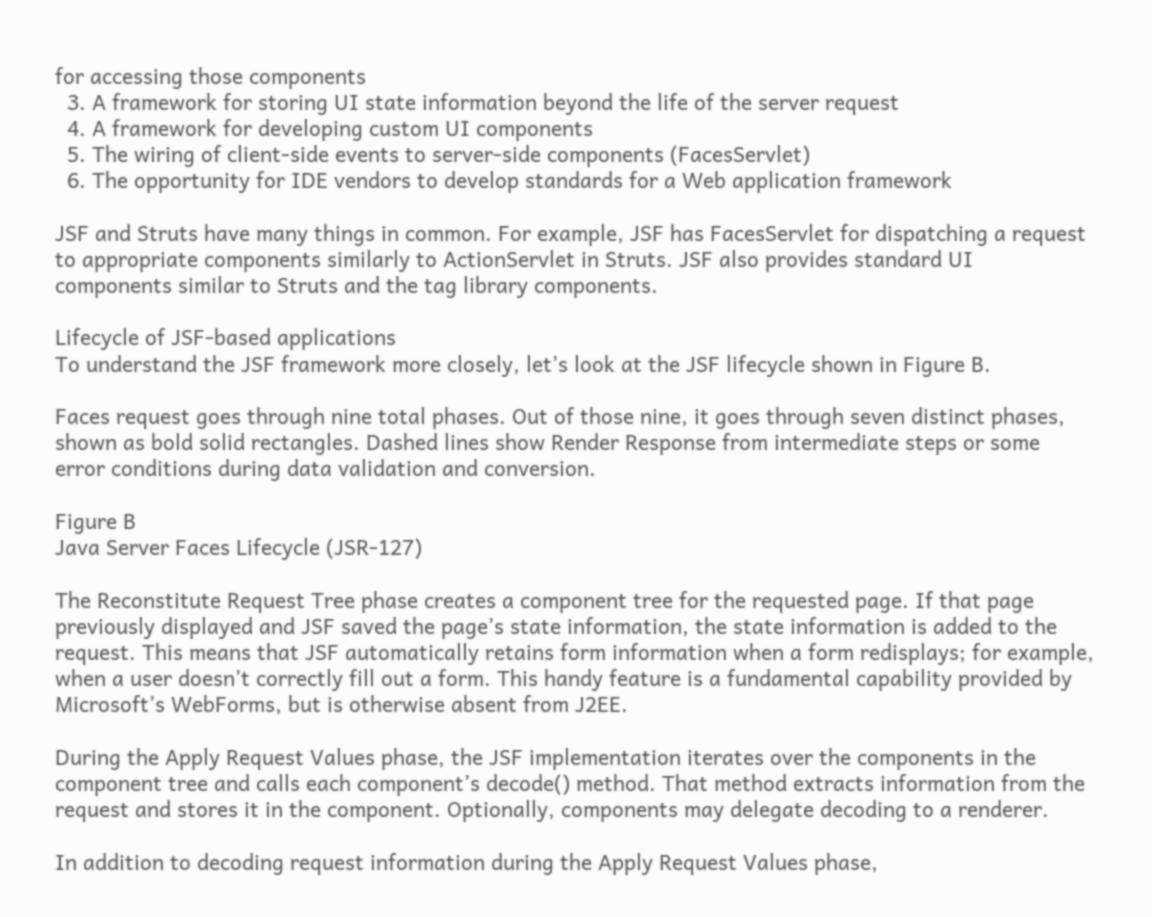for accessing those components
  3. A framework for storing UI state information beyond the life of the server request
  4. A framework for developing custom UI components
  5. The wiring of client-side events to server-side components (FacesServlet)
  6. The opportunity for IDE vendors to develop standards for a Web application framework

JSF and Struts have many things in common. For example, JSF has FacesServlet for dispatching a request to appropriate components similarly to ActionServlet in Struts. JSF also provides standard UI components similar to Struts and the tag library components.

Lifecycle of JSF-based applications
To understand the JSF framework more closely, let’s look at the JSF lifecycle shown in Figure B.

Faces request goes through nine total phases. Out of those nine, it goes through seven distinct phases, shown as bold solid rectangles. Dashed lines show Render Response from intermediate steps or some error conditions during data validation and conversion.

Figure B
Java Server Faces Lifecycle (JSR-127)

The Reconstitute Request Tree phase creates a component tree for the requested page. If that page previously displayed and JSF saved the page’s state information, the state information is added to the request. This means that JSF automatically retains form information when a form redisplays; for example, when a user doesn’t correctly fill out a form. This handy feature is a fundamental capability provided by Microsoft’s WebForms, but is otherwise absent from J2EE.

During the Apply Request Values phase, the JSF implementation iterates over the components in the component tree and calls each component’s decode() method. That method extracts information from the request and stores it in the component. Optionally, components may delegate decoding to a renderer.

In addition to decoding request information during the Apply Request Values phase,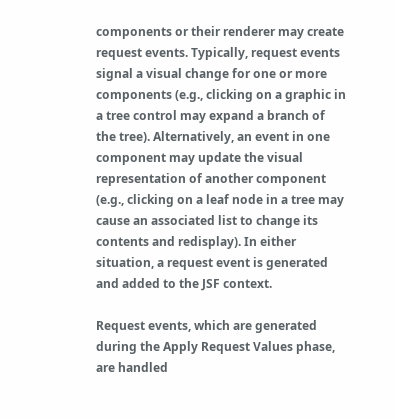components or their renderer may create request events. Typically, request events signal a visual change for one or more components (e.g., clicking on a graphic in a tree control may expand a branch of the tree). Alternatively, an event in one component may update the visual representation of another component (e.g., clicking on a leaf node in a tree may cause an associated list to change its contents and redisplay). In either situation, a request event is generated and added to the JSF context.

Request events, which are generated during the Apply Request Values phase, are handled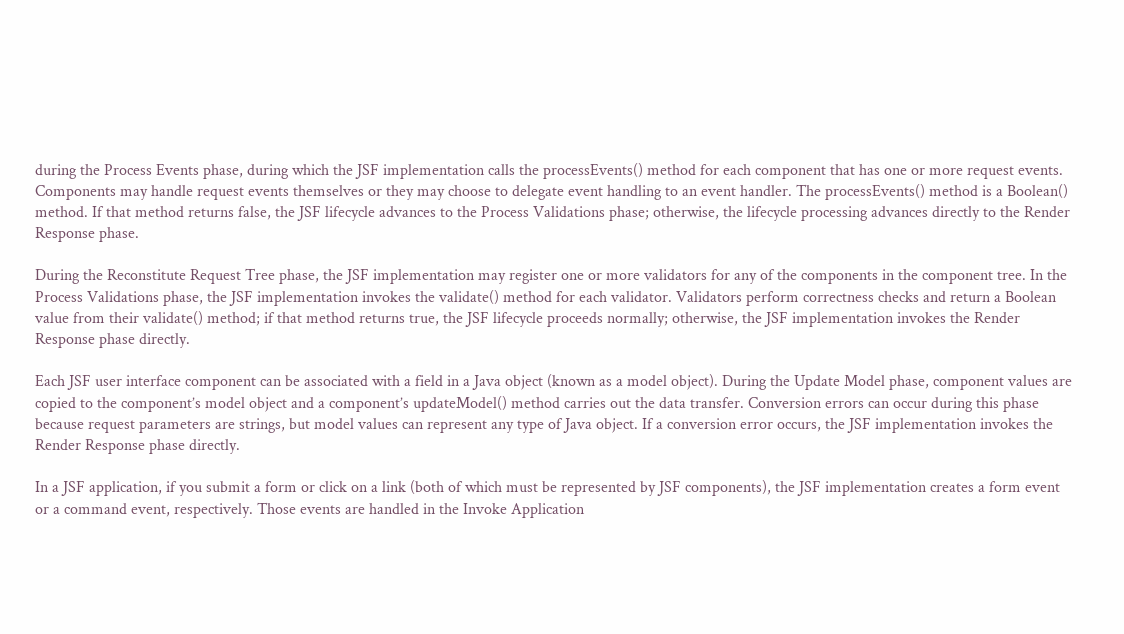during the Process Events phase, during which the JSF implementation calls the processEvents() method for each component that has one or more request events. Components may handle request events themselves or they may choose to delegate event handling to an event handler. The processEvents() method is a Boolean() method. If that method returns false, the JSF lifecycle advances to the Process Validations phase; otherwise, the lifecycle processing advances directly to the Render Response phase.

During the Reconstitute Request Tree phase, the JSF implementation may register one or more validators for any of the components in the component tree. In the Process Validations phase, the JSF implementation invokes the validate() method for each validator. Validators perform correctness checks and return a Boolean value from their validate() method; if that method returns true, the JSF lifecycle proceeds normally; otherwise, the JSF implementation invokes the Render Response phase directly.

Each JSF user interface component can be associated with a field in a Java object (known as a model object). During the Update Model phase, component values are copied to the component’s model object and a component’s updateModel() method carries out the data transfer. Conversion errors can occur during this phase because request parameters are strings, but model values can represent any type of Java object. If a conversion error occurs, the JSF implementation invokes the Render Response phase directly.

In a JSF application, if you submit a form or click on a link (both of which must be represented by JSF components), the JSF implementation creates a form event or a command event, respectively. Those events are handled in the Invoke Application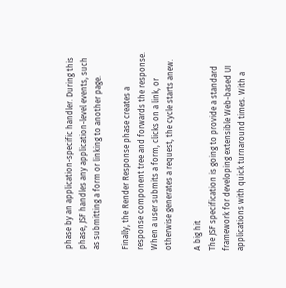phase by an application-specific handler. During this phase, JSF handles any application-level events, such as submitting a form or linking to another page.

Finally, the Render Response phase creates a response component tree and forwards the response. When a user submits a form, clicks on a link, or otherwise generates a request, the cycle starts anew.

A big hit
The JSF specification is going to provide a standard framework for developing extensible Web-based UI applications with quick turnaround times. With a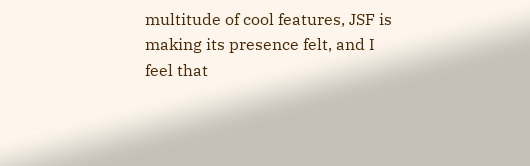multitude of cool features, JSF is making its presence felt, and I feel that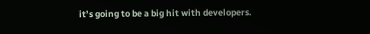it’s going to be a big hit with developers.